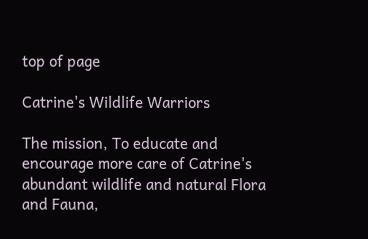top of page

Catrine's Wildlife Warriors

The mission, To educate and encourage more care of Catrine's abundant wildlife and natural Flora and Fauna,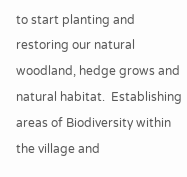to start planting and restoring our natural woodland, hedge grows and natural habitat.  Establishing areas of Biodiversity within the village and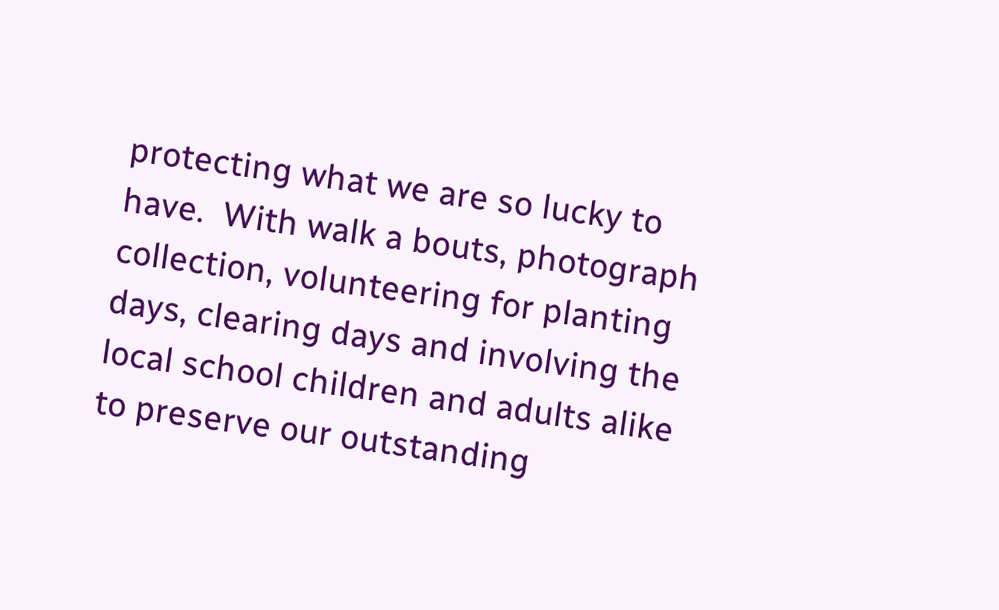protecting what we are so lucky to have.  With walk a bouts, photograph collection, volunteering for planting days, clearing days and involving the local school children and adults alike to preserve our outstanding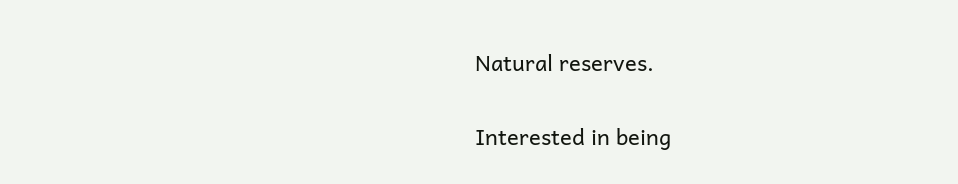Natural reserves.

Interested in being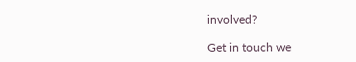involved?

Get in touch we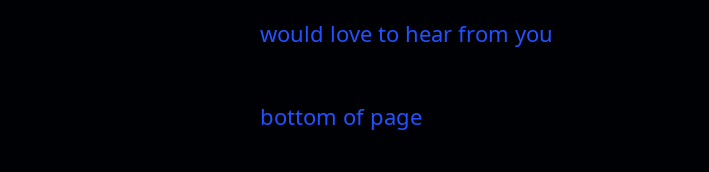would love to hear from you

bottom of page